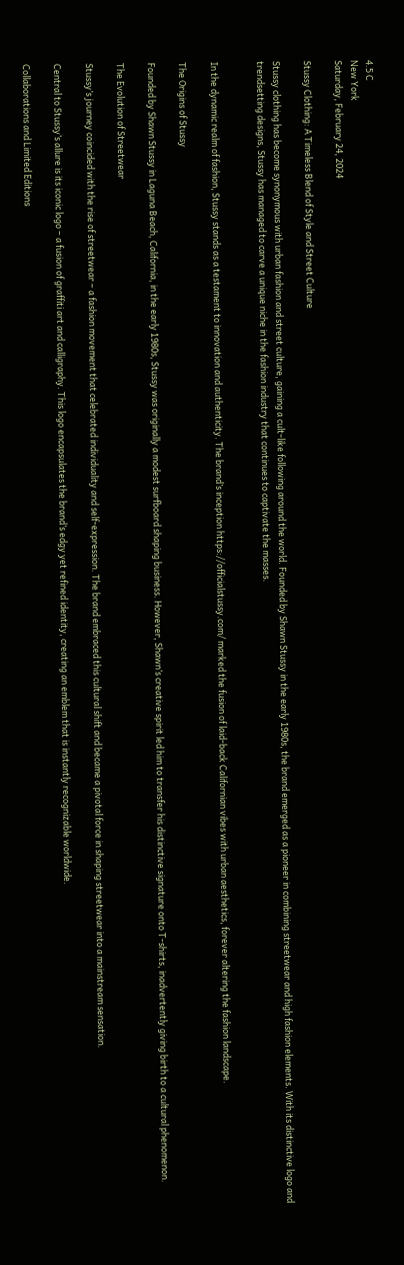4.5 C
New York
Saturday, February 24, 2024

Stussy Clothing: A Timeless Blend of Style and Street Culture

Stussy clothing has become synonymous with urban fashion and street culture, gaining a cult-like following around the world. Founded by Shawn Stussy in the early 1980s, the brand emerged as a pioneer in combining streetwear and high fashion elements. With its distinctive logo and trendsetting designs, Stussy has managed to carve a unique niche in the fashion industry that continues to captivate the masses.


In the dynamic realm of fashion, Stussy stands as a testament to innovation and authenticity. The brand’s inception https://officialstussy.com/ marked the fusion of laid-back Californian vibes with urban aesthetics, forever altering the fashion landscape.

The Origins of Stussy

Founded by Shawn Stussy in Laguna Beach, California, in the early 1980s, Stussy was originally a modest surfboard shaping business. However, Shawn’s creative spirit led him to transfer his distinctive signature onto T-shirts, inadvertently giving birth to a cultural phenomenon.

The Evolution of Streetwear

Stussy’s journey coincided with the rise of streetwear – a fashion movement that celebrated individuality and self-expression. The brand embraced this cultural shift and became a pivotal force in shaping streetwear into a mainstream sensation.

Central to Stussy’s allure is its iconic logo – a fusion of graffiti art and calligraphy. This logo encapsulates the brand’s edgy yet refined identity, creating an emblem that is instantly recognizable worldwide.

Collaborations and Limited Editions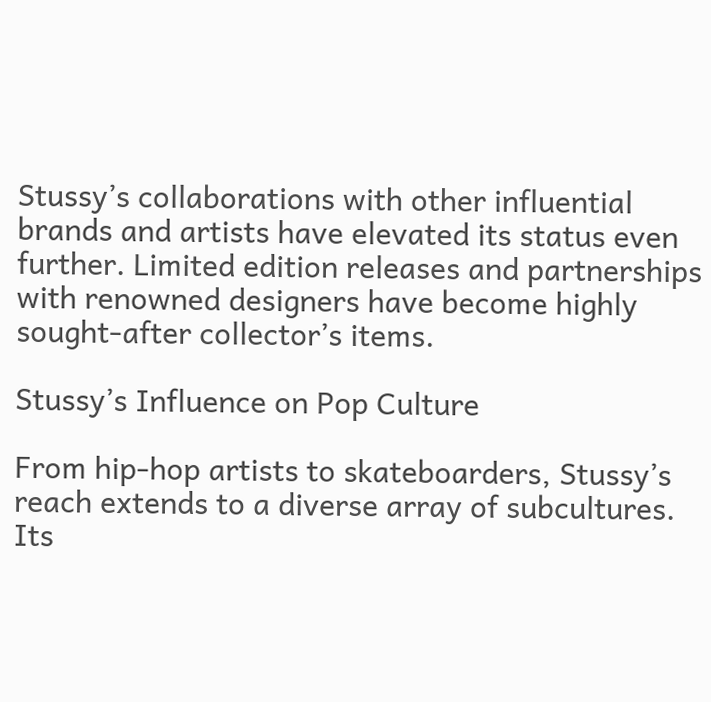Stussy’s collaborations with other influential brands and artists have elevated its status even further. Limited edition releases and partnerships with renowned designers have become highly sought-after collector’s items.

Stussy’s Influence on Pop Culture

From hip-hop artists to skateboarders, Stussy’s reach extends to a diverse array of subcultures. Its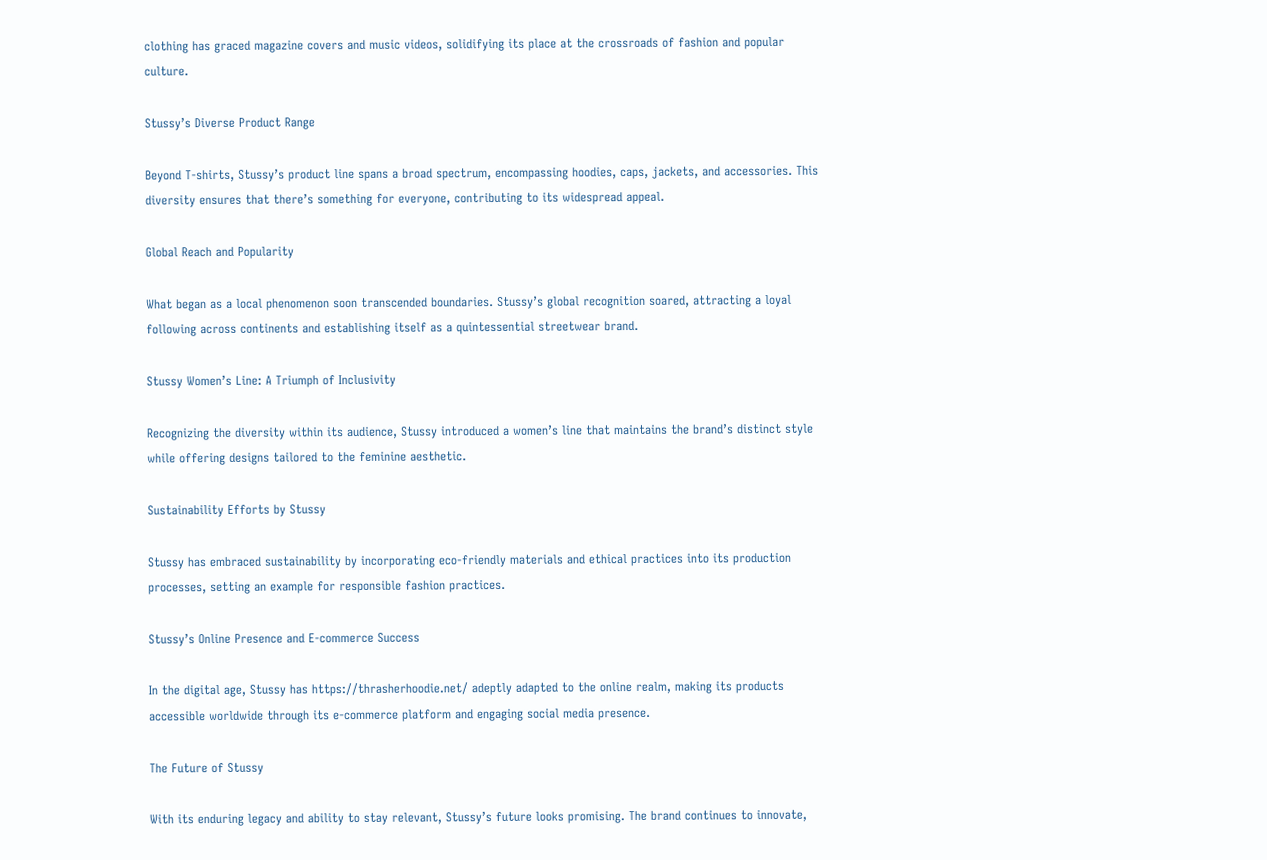clothing has graced magazine covers and music videos, solidifying its place at the crossroads of fashion and popular culture.

Stussy’s Diverse Product Range

Beyond T-shirts, Stussy’s product line spans a broad spectrum, encompassing hoodies, caps, jackets, and accessories. This diversity ensures that there’s something for everyone, contributing to its widespread appeal.

Global Reach and Popularity

What began as a local phenomenon soon transcended boundaries. Stussy’s global recognition soared, attracting a loyal following across continents and establishing itself as a quintessential streetwear brand.

Stussy Women’s Line: A Triumph of Inclusivity

Recognizing the diversity within its audience, Stussy introduced a women’s line that maintains the brand’s distinct style while offering designs tailored to the feminine aesthetic.

Sustainability Efforts by Stussy

Stussy has embraced sustainability by incorporating eco-friendly materials and ethical practices into its production processes, setting an example for responsible fashion practices.

Stussy’s Online Presence and E-commerce Success

In the digital age, Stussy has https://thrasherhoodie.net/ adeptly adapted to the online realm, making its products accessible worldwide through its e-commerce platform and engaging social media presence.

The Future of Stussy

With its enduring legacy and ability to stay relevant, Stussy’s future looks promising. The brand continues to innovate,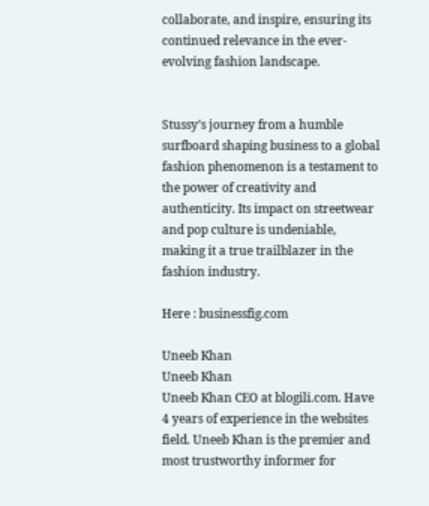collaborate, and inspire, ensuring its continued relevance in the ever-evolving fashion landscape.


Stussy’s journey from a humble surfboard shaping business to a global fashion phenomenon is a testament to the power of creativity and authenticity. Its impact on streetwear and pop culture is undeniable, making it a true trailblazer in the fashion industry.

Here : businessfig.com

Uneeb Khan
Uneeb Khan
Uneeb Khan CEO at blogili.com. Have 4 years of experience in the websites field. Uneeb Khan is the premier and most trustworthy informer for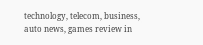technology, telecom, business, auto news, games review in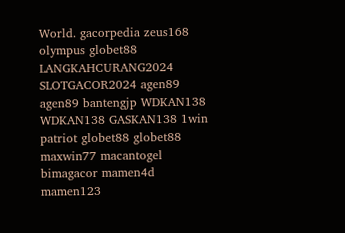World. gacorpedia zeus168 olympus globet88 LANGKAHCURANG2024 SLOTGACOR2024 agen89 agen89 bantengjp WDKAN138 WDKAN138 GASKAN138 1win patriot globet88 globet88 maxwin77 macantogel bimagacor mamen4d mamen123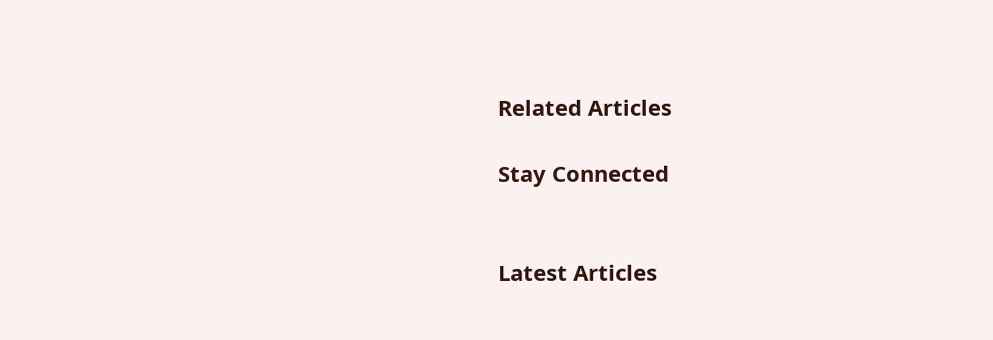Related Articles

Stay Connected


Latest Articles